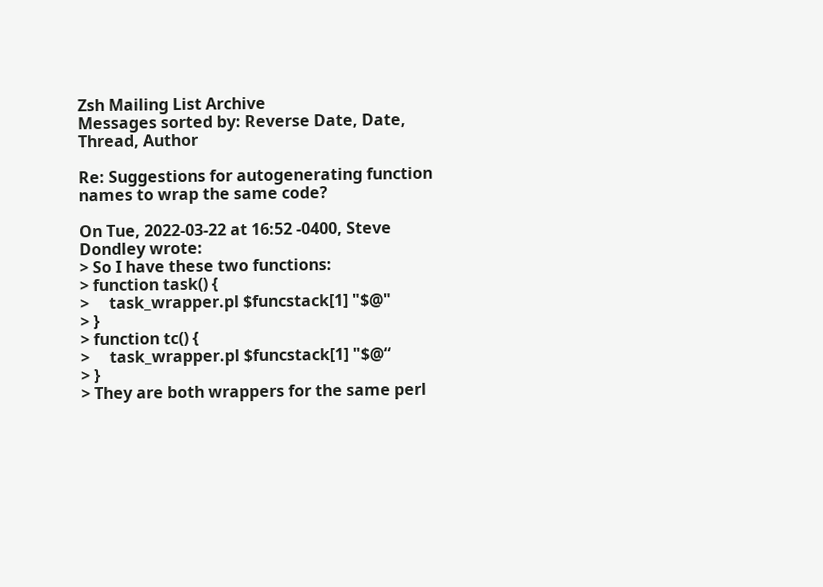Zsh Mailing List Archive
Messages sorted by: Reverse Date, Date, Thread, Author

Re: Suggestions for autogenerating function names to wrap the same code?

On Tue, 2022-03-22 at 16:52 -0400, Steve Dondley wrote:
> So I have these two functions:
> function task() {
>     task_wrapper.pl $funcstack[1] "$@"
> }
> function tc() {
>     task_wrapper.pl $funcstack[1] "$@“
> }
> They are both wrappers for the same perl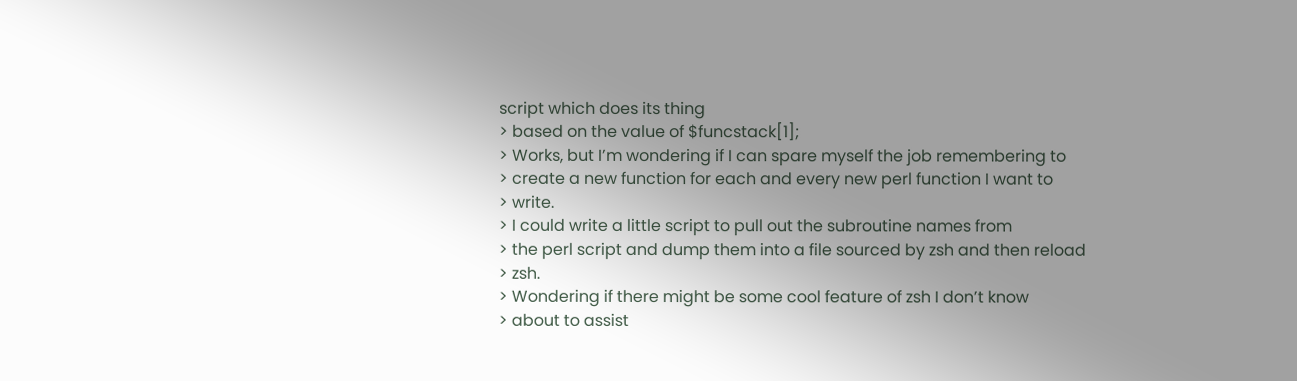script which does its thing
> based on the value of $funcstack[1];
> Works, but I’m wondering if I can spare myself the job remembering to
> create a new function for each and every new perl function I want to
> write.
> I could write a little script to pull out the subroutine names from
> the perl script and dump them into a file sourced by zsh and then reload
> zsh.
> Wondering if there might be some cool feature of zsh I don’t know
> about to assist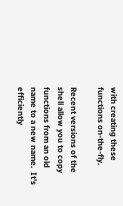with creating these functions on-the-fly.

Recent versions of the shell allow you to copy functions from an old
name to a new name.  It's efficiently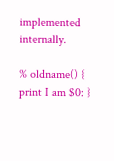implemented internally.

% oldname() { print I am $0: }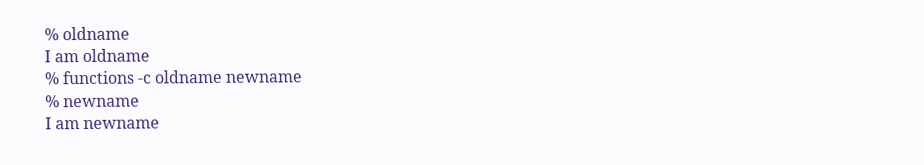% oldname
I am oldname
% functions -c oldname newname
% newname
I am newname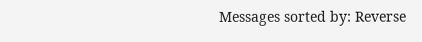Messages sorted by: Reverse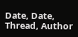Date, Date, Thread, Author